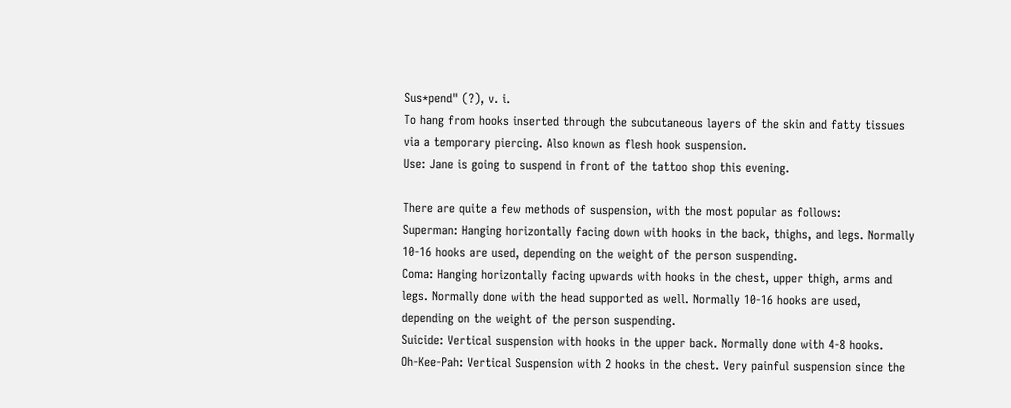Sus*pend" (?), v. i.
To hang from hooks inserted through the subcutaneous layers of the skin and fatty tissues via a temporary piercing. Also known as flesh hook suspension.
Use: Jane is going to suspend in front of the tattoo shop this evening.

There are quite a few methods of suspension, with the most popular as follows:
Superman: Hanging horizontally facing down with hooks in the back, thighs, and legs. Normally 10-16 hooks are used, depending on the weight of the person suspending.
Coma: Hanging horizontally facing upwards with hooks in the chest, upper thigh, arms and legs. Normally done with the head supported as well. Normally 10-16 hooks are used, depending on the weight of the person suspending.
Suicide: Vertical suspension with hooks in the upper back. Normally done with 4-8 hooks.
Oh-Kee-Pah: Vertical Suspension with 2 hooks in the chest. Very painful suspension since the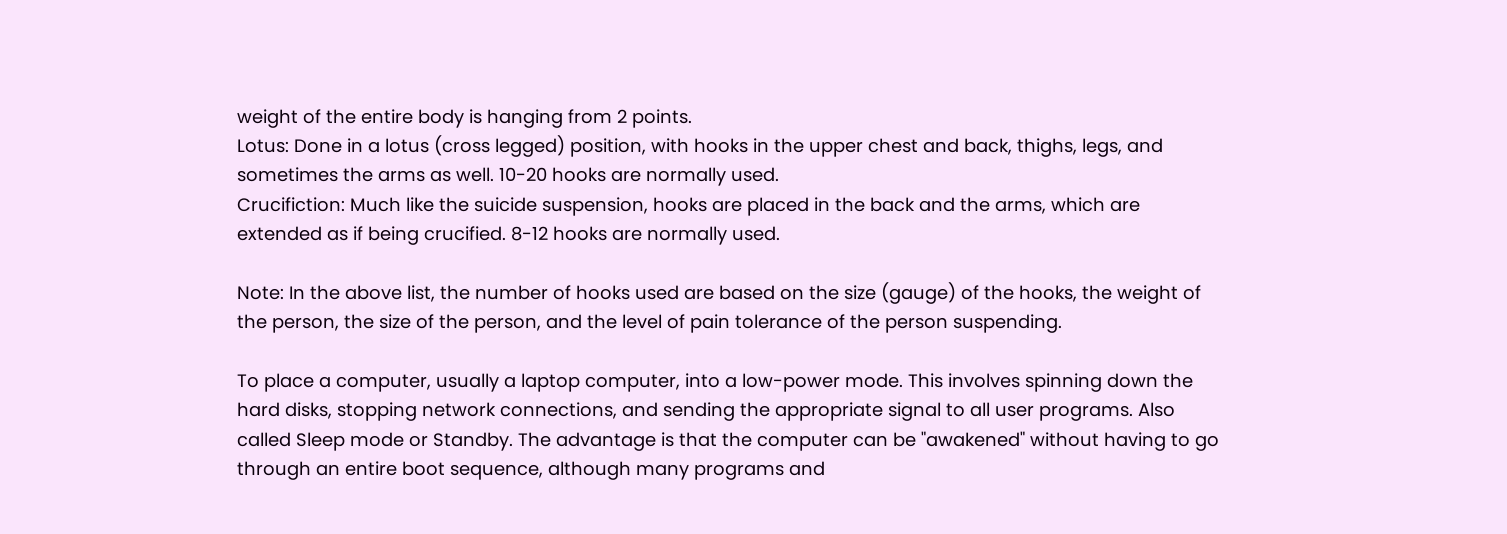weight of the entire body is hanging from 2 points.
Lotus: Done in a lotus (cross legged) position, with hooks in the upper chest and back, thighs, legs, and sometimes the arms as well. 10-20 hooks are normally used.
Crucifiction: Much like the suicide suspension, hooks are placed in the back and the arms, which are extended as if being crucified. 8-12 hooks are normally used.

Note: In the above list, the number of hooks used are based on the size (gauge) of the hooks, the weight of the person, the size of the person, and the level of pain tolerance of the person suspending.

To place a computer, usually a laptop computer, into a low-power mode. This involves spinning down the hard disks, stopping network connections, and sending the appropriate signal to all user programs. Also called Sleep mode or Standby. The advantage is that the computer can be "awakened" without having to go through an entire boot sequence, although many programs and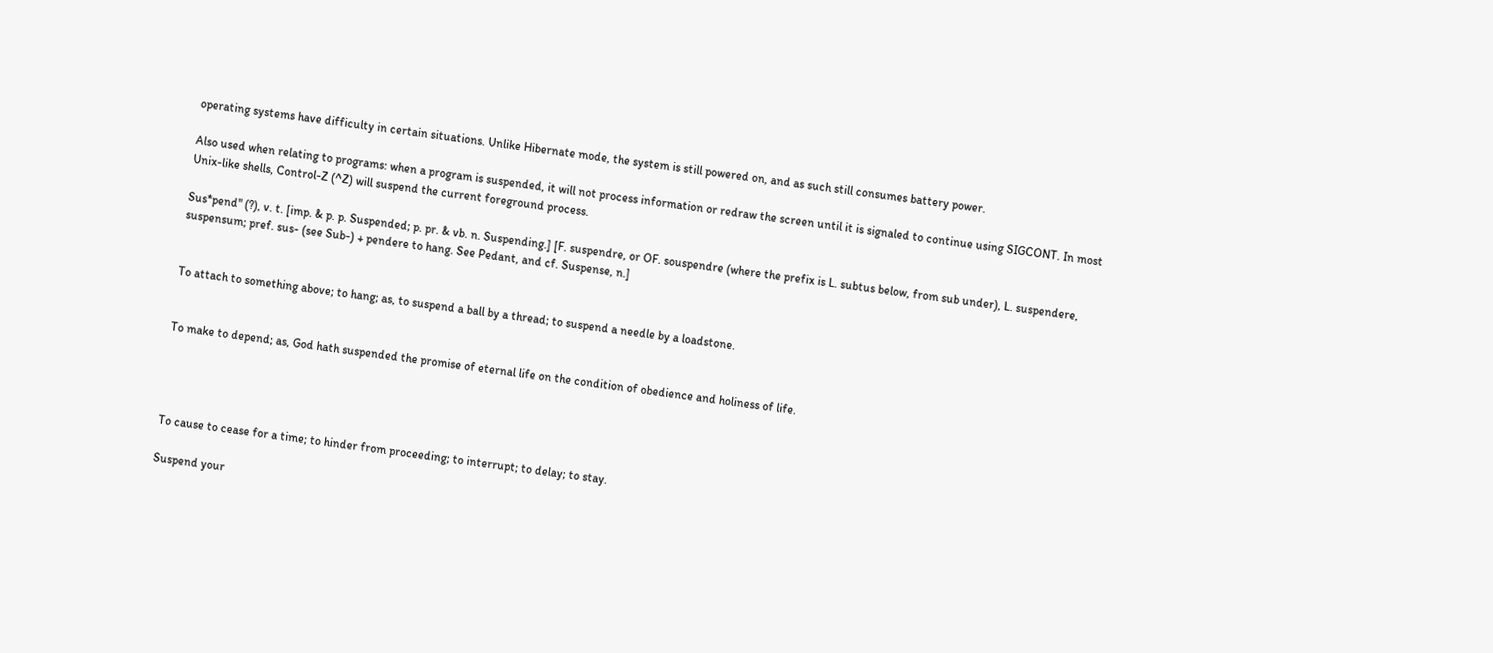operating systems have difficulty in certain situations. Unlike Hibernate mode, the system is still powered on, and as such still consumes battery power.

Also used when relating to programs: when a program is suspended, it will not process information or redraw the screen until it is signaled to continue using SIGCONT. In most Unix-like shells, Control-Z (^Z) will suspend the current foreground process.

Sus*pend" (?), v. t. [imp. & p. p. Suspended; p. pr. & vb. n. Suspending.] [F. suspendre, or OF. souspendre (where the prefix is L. subtus below, from sub under), L. suspendere, suspensum; pref. sus- (see Sub-) + pendere to hang. See Pedant, and cf. Suspense, n.]


To attach to something above; to hang; as, to suspend a ball by a thread; to suspend a needle by a loadstone.


To make to depend; as, God hath suspended the promise of eternal life on the condition of obedience and holiness of life.




To cause to cease for a time; to hinder from proceeding; to interrupt; to delay; to stay.

Suspend your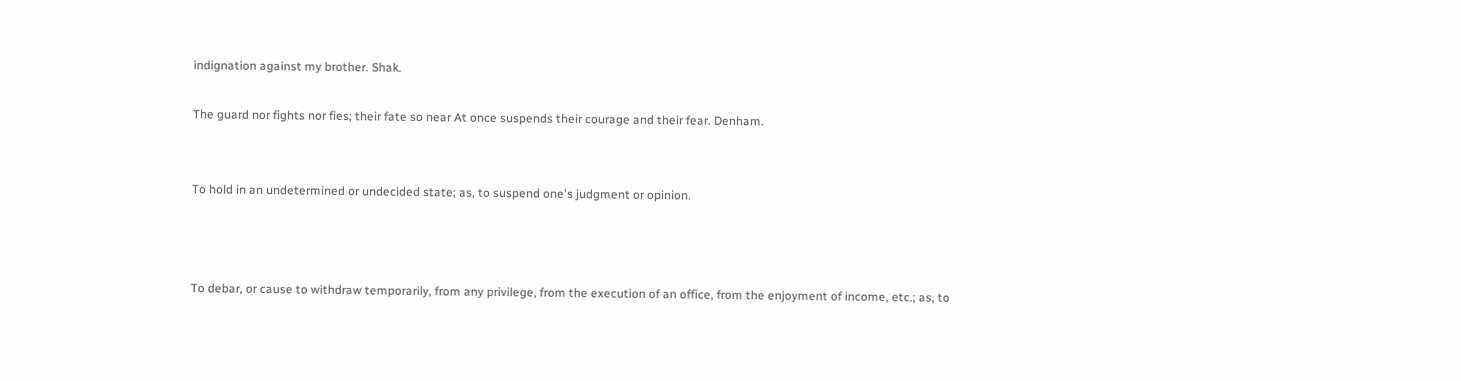indignation against my brother. Shak.

The guard nor fights nor fies; their fate so near At once suspends their courage and their fear. Denham.


To hold in an undetermined or undecided state; as, to suspend one's judgment or opinion.



To debar, or cause to withdraw temporarily, from any privilege, from the execution of an office, from the enjoyment of income, etc.; as, to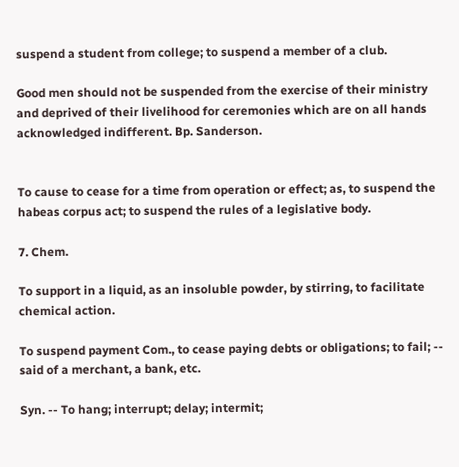suspend a student from college; to suspend a member of a club.

Good men should not be suspended from the exercise of their ministry and deprived of their livelihood for ceremonies which are on all hands acknowledged indifferent. Bp. Sanderson.


To cause to cease for a time from operation or effect; as, to suspend the habeas corpus act; to suspend the rules of a legislative body.

7. Chem.

To support in a liquid, as an insoluble powder, by stirring, to facilitate chemical action.

To suspend payment Com., to cease paying debts or obligations; to fail; -- said of a merchant, a bank, etc.

Syn. -- To hang; interrupt; delay; intermit;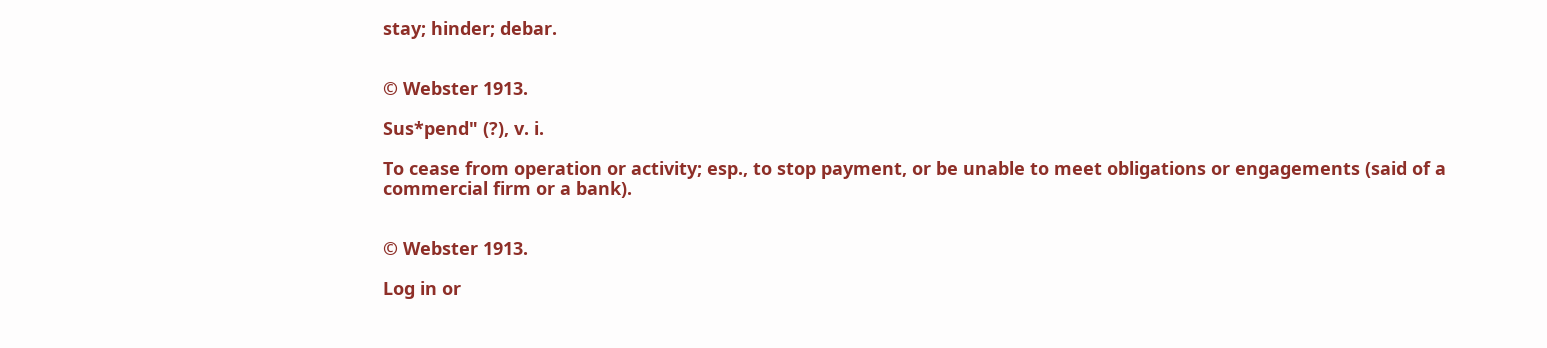stay; hinder; debar.


© Webster 1913.

Sus*pend" (?), v. i.

To cease from operation or activity; esp., to stop payment, or be unable to meet obligations or engagements (said of a commercial firm or a bank).


© Webster 1913.

Log in or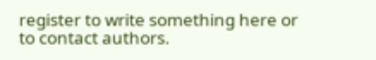register to write something here or to contact authors.